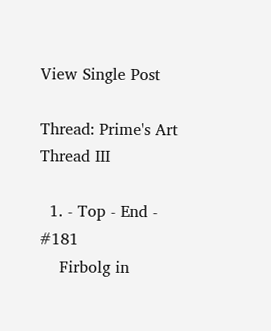View Single Post

Thread: Prime's Art Thread III

  1. - Top - End - #181
    Firbolg in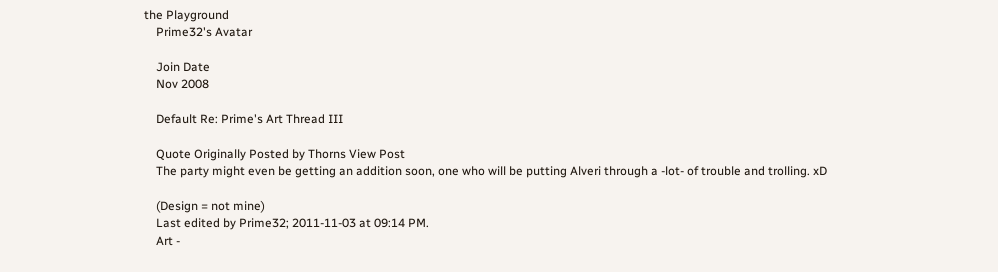the Playground
    Prime32's Avatar

    Join Date
    Nov 2008

    Default Re: Prime's Art Thread III

    Quote Originally Posted by Thorns View Post
    The party might even be getting an addition soon, one who will be putting Alveri through a -lot- of trouble and trolling. xD

    (Design = not mine)
    Last edited by Prime32; 2011-11-03 at 09:14 PM.
    Art -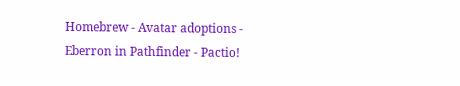Homebrew - Avatar adoptions - Eberron in Pathfinder - Pactio!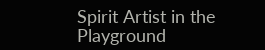Spirit Artist in the Playground